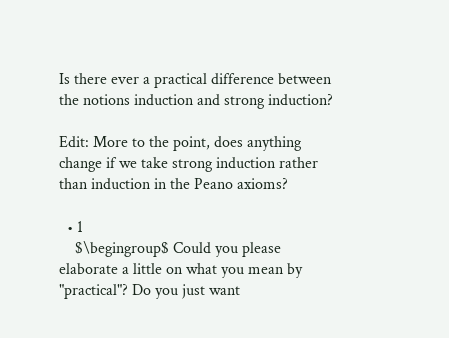Is there ever a practical difference between the notions induction and strong induction?

Edit: More to the point, does anything change if we take strong induction rather than induction in the Peano axioms?

  • 1
    $\begingroup$ Could you please elaborate a little on what you mean by "practical"? Do you just want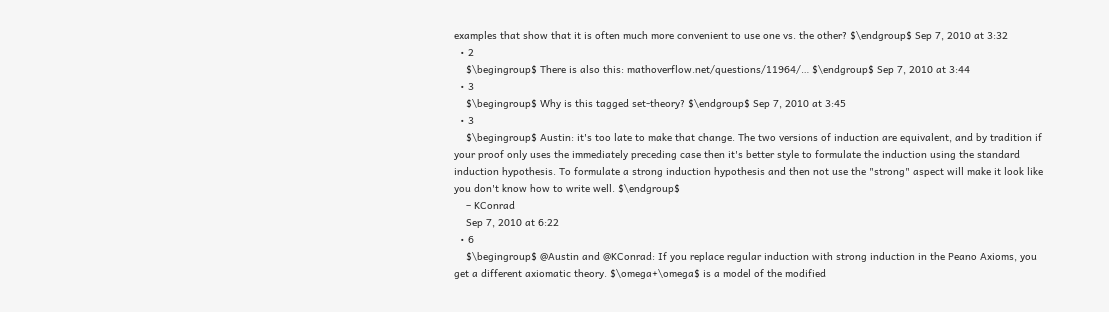examples that show that it is often much more convenient to use one vs. the other? $\endgroup$ Sep 7, 2010 at 3:32
  • 2
    $\begingroup$ There is also this: mathoverflow.net/questions/11964/… $\endgroup$ Sep 7, 2010 at 3:44
  • 3
    $\begingroup$ Why is this tagged set-theory? $\endgroup$ Sep 7, 2010 at 3:45
  • 3
    $\begingroup$ Austin: it's too late to make that change. The two versions of induction are equivalent, and by tradition if your proof only uses the immediately preceding case then it's better style to formulate the induction using the standard induction hypothesis. To formulate a strong induction hypothesis and then not use the "strong" aspect will make it look like you don't know how to write well. $\endgroup$
    – KConrad
    Sep 7, 2010 at 6:22
  • 6
    $\begingroup$ @Austin and @KConrad: If you replace regular induction with strong induction in the Peano Axioms, you get a different axiomatic theory. $\omega+\omega$ is a model of the modified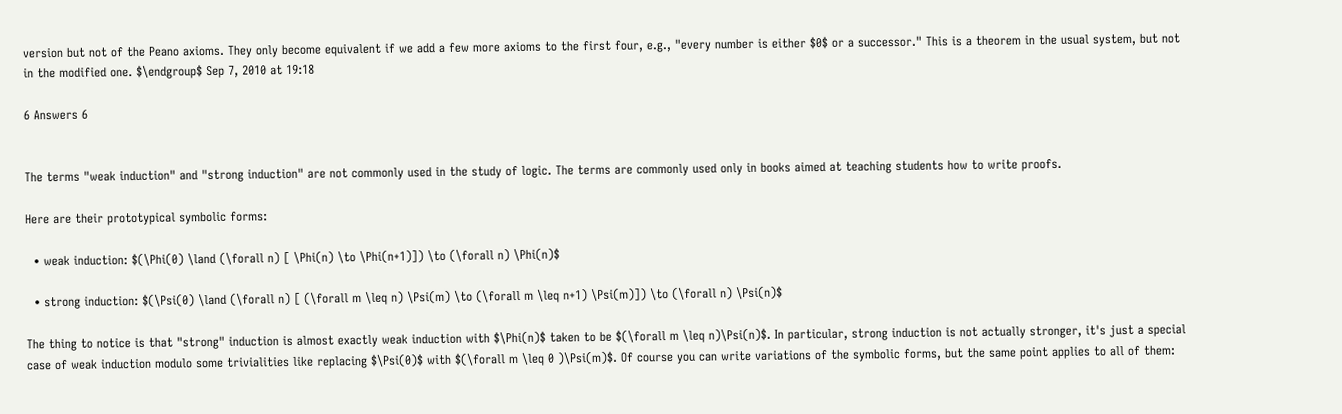version but not of the Peano axioms. They only become equivalent if we add a few more axioms to the first four, e.g., "every number is either $0$ or a successor." This is a theorem in the usual system, but not in the modified one. $\endgroup$ Sep 7, 2010 at 19:18

6 Answers 6


The terms "weak induction" and "strong induction" are not commonly used in the study of logic. The terms are commonly used only in books aimed at teaching students how to write proofs.

Here are their prototypical symbolic forms:

  • weak induction: $(\Phi(0) \land (\forall n) [ \Phi(n) \to \Phi(n+1)]) \to (\forall n) \Phi(n)$

  • strong induction: $(\Psi(0) \land (\forall n) [ (\forall m \leq n) \Psi(m) \to (\forall m \leq n+1) \Psi(m)]) \to (\forall n) \Psi(n)$

The thing to notice is that "strong" induction is almost exactly weak induction with $\Phi(n)$ taken to be $(\forall m \leq n)\Psi(n)$. In particular, strong induction is not actually stronger, it's just a special case of weak induction modulo some trivialities like replacing $\Psi(0)$ with $(\forall m \leq 0 )\Psi(m)$. Of course you can write variations of the symbolic forms, but the same point applies to all of them: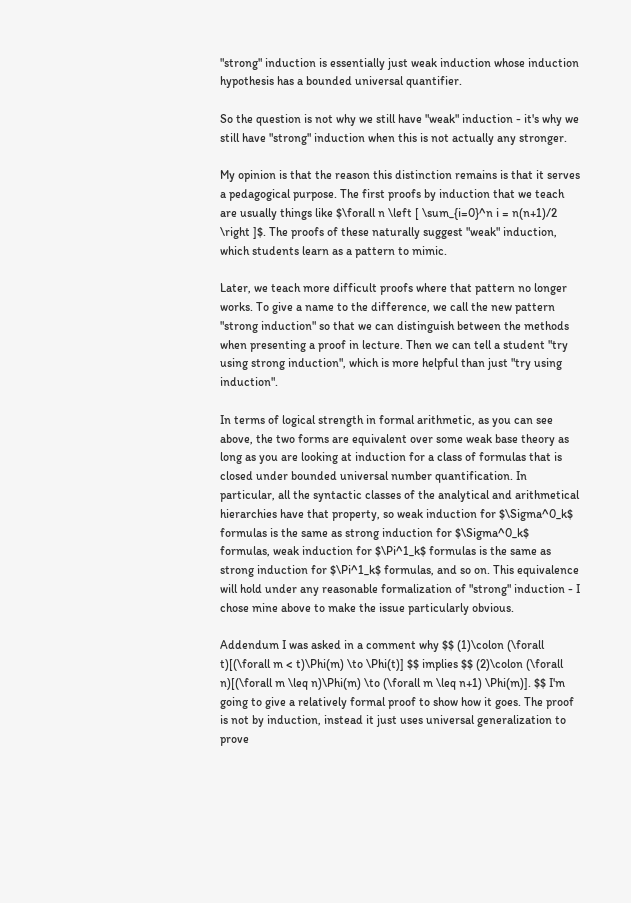"strong" induction is essentially just weak induction whose induction hypothesis has a bounded universal quantifier.

So the question is not why we still have "weak" induction - it's why we still have "strong" induction when this is not actually any stronger.

My opinion is that the reason this distinction remains is that it serves a pedagogical purpose. The first proofs by induction that we teach are usually things like $\forall n \left [ \sum_{i=0}^n i = n(n+1)/2 \right ]$. The proofs of these naturally suggest "weak" induction, which students learn as a pattern to mimic.

Later, we teach more difficult proofs where that pattern no longer works. To give a name to the difference, we call the new pattern "strong induction" so that we can distinguish between the methods when presenting a proof in lecture. Then we can tell a student "try using strong induction", which is more helpful than just "try using induction".

In terms of logical strength in formal arithmetic, as you can see above, the two forms are equivalent over some weak base theory as long as you are looking at induction for a class of formulas that is closed under bounded universal number quantification. In particular, all the syntactic classes of the analytical and arithmetical hierarchies have that property, so weak induction for $\Sigma^0_k$ formulas is the same as strong induction for $\Sigma^0_k$ formulas, weak induction for $\Pi^1_k$ formulas is the same as strong induction for $\Pi^1_k$ formulas, and so on. This equivalence will hold under any reasonable formalization of "strong" induction - I chose mine above to make the issue particularly obvious.

Addendum I was asked in a comment why $$ (1)\colon (\forall t)[(\forall m < t)\Phi(m) \to \Phi(t)] $$ implies $$ (2)\colon (\forall n)[(\forall m \leq n)\Phi(m) \to (\forall m \leq n+1) \Phi(m)]. $$ I'm going to give a relatively formal proof to show how it goes. The proof is not by induction, instead it just uses universal generalization to prove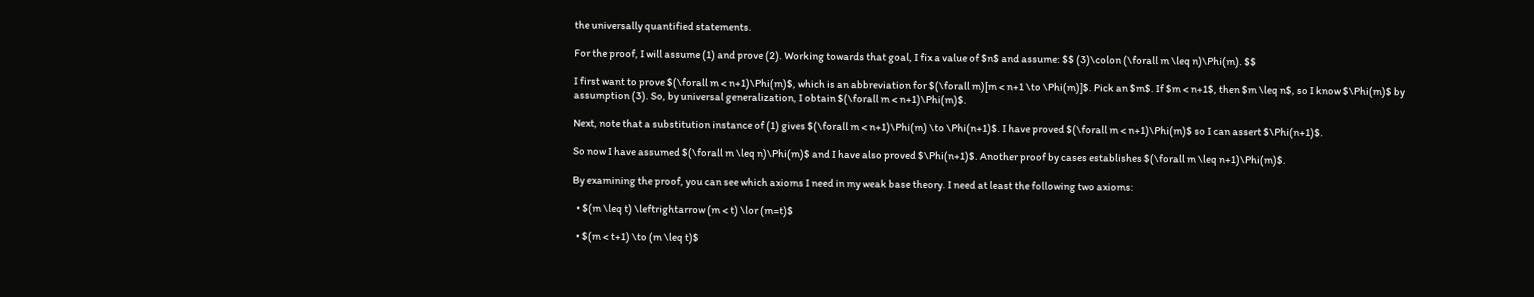the universally quantified statements.

For the proof, I will assume (1) and prove (2). Working towards that goal, I fix a value of $n$ and assume: $$ (3)\colon (\forall m \leq n)\Phi(m). $$

I first want to prove $(\forall m < n+1)\Phi(m)$, which is an abbreviation for $(\forall m)[m < n+1 \to \Phi(m)]$. Pick an $m$. If $m < n+1$, then $m \leq n$, so I know $\Phi(m)$ by assumption (3). So, by universal generalization, I obtain $(\forall m < n+1)\Phi(m)$.

Next, note that a substitution instance of (1) gives $(\forall m < n+1)\Phi(m) \to \Phi(n+1)$. I have proved $(\forall m < n+1)\Phi(m)$ so I can assert $\Phi(n+1)$.

So now I have assumed $(\forall m \leq n)\Phi(m)$ and I have also proved $\Phi(n+1)$. Another proof by cases establishes $(\forall m \leq n+1)\Phi(m)$.

By examining the proof, you can see which axioms I need in my weak base theory. I need at least the following two axioms:

  • $(m \leq t) \leftrightarrow (m < t) \lor (m=t)$

  • $(m < t+1) \to (m \leq t)$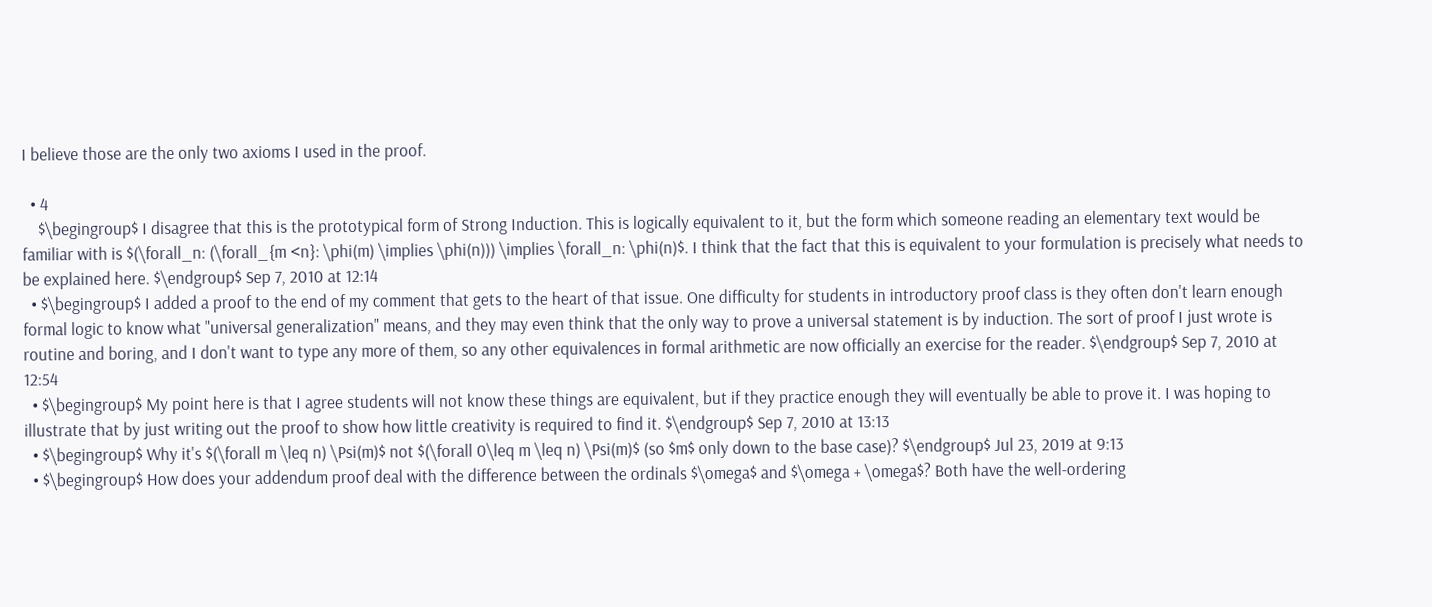I believe those are the only two axioms I used in the proof.

  • 4
    $\begingroup$ I disagree that this is the prototypical form of Strong Induction. This is logically equivalent to it, but the form which someone reading an elementary text would be familiar with is $(\forall_n: (\forall_{m <n}: \phi(m) \implies \phi(n))) \implies \forall_n: \phi(n)$. I think that the fact that this is equivalent to your formulation is precisely what needs to be explained here. $\endgroup$ Sep 7, 2010 at 12:14
  • $\begingroup$ I added a proof to the end of my comment that gets to the heart of that issue. One difficulty for students in introductory proof class is they often don't learn enough formal logic to know what "universal generalization" means, and they may even think that the only way to prove a universal statement is by induction. The sort of proof I just wrote is routine and boring, and I don't want to type any more of them, so any other equivalences in formal arithmetic are now officially an exercise for the reader. $\endgroup$ Sep 7, 2010 at 12:54
  • $\begingroup$ My point here is that I agree students will not know these things are equivalent, but if they practice enough they will eventually be able to prove it. I was hoping to illustrate that by just writing out the proof to show how little creativity is required to find it. $\endgroup$ Sep 7, 2010 at 13:13
  • $\begingroup$ Why it's $(\forall m \leq n) \Psi(m)$ not $(\forall 0\leq m \leq n) \Psi(m)$ (so $m$ only down to the base case)? $\endgroup$ Jul 23, 2019 at 9:13
  • $\begingroup$ How does your addendum proof deal with the difference between the ordinals $\omega$ and $\omega + \omega$? Both have the well-ordering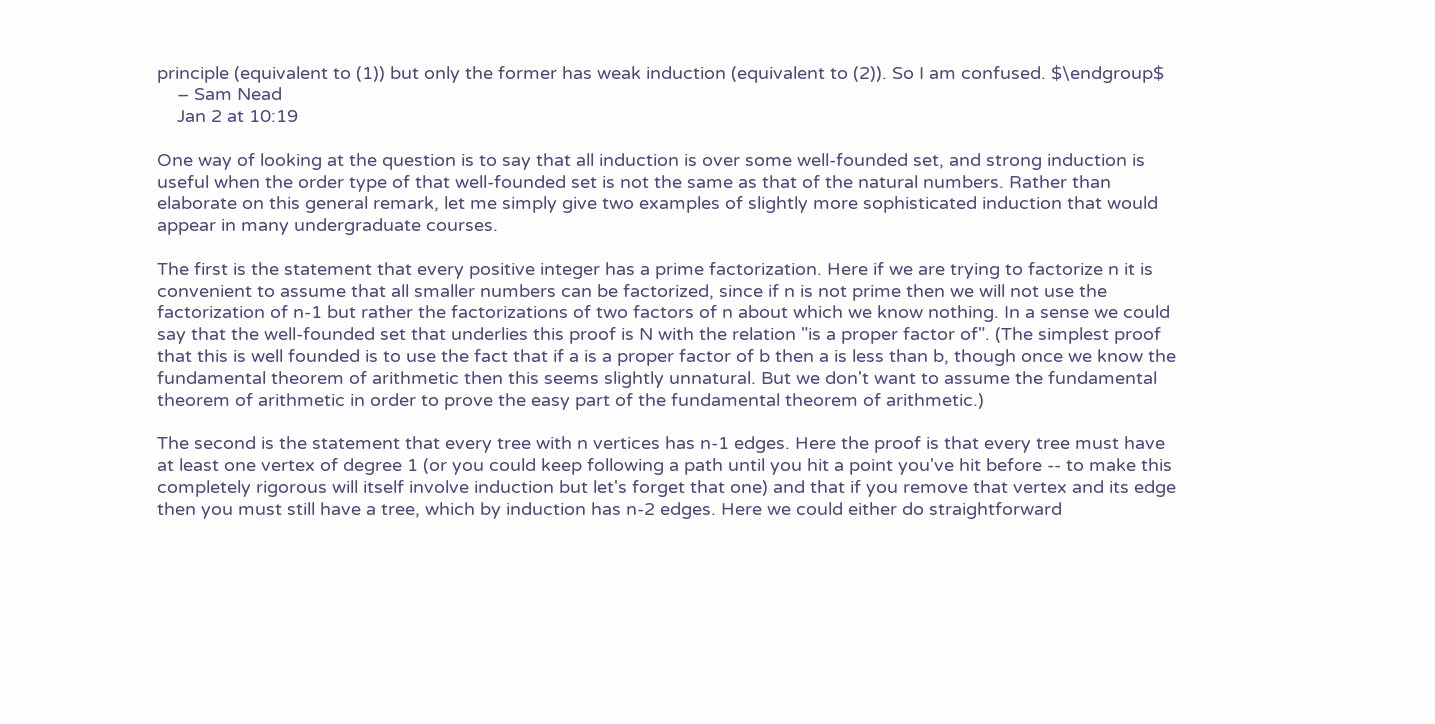principle (equivalent to (1)) but only the former has weak induction (equivalent to (2)). So I am confused. $\endgroup$
    – Sam Nead
    Jan 2 at 10:19

One way of looking at the question is to say that all induction is over some well-founded set, and strong induction is useful when the order type of that well-founded set is not the same as that of the natural numbers. Rather than elaborate on this general remark, let me simply give two examples of slightly more sophisticated induction that would appear in many undergraduate courses.

The first is the statement that every positive integer has a prime factorization. Here if we are trying to factorize n it is convenient to assume that all smaller numbers can be factorized, since if n is not prime then we will not use the factorization of n-1 but rather the factorizations of two factors of n about which we know nothing. In a sense we could say that the well-founded set that underlies this proof is N with the relation "is a proper factor of". (The simplest proof that this is well founded is to use the fact that if a is a proper factor of b then a is less than b, though once we know the fundamental theorem of arithmetic then this seems slightly unnatural. But we don't want to assume the fundamental theorem of arithmetic in order to prove the easy part of the fundamental theorem of arithmetic.)

The second is the statement that every tree with n vertices has n-1 edges. Here the proof is that every tree must have at least one vertex of degree 1 (or you could keep following a path until you hit a point you've hit before -- to make this completely rigorous will itself involve induction but let's forget that one) and that if you remove that vertex and its edge then you must still have a tree, which by induction has n-2 edges. Here we could either do straightforward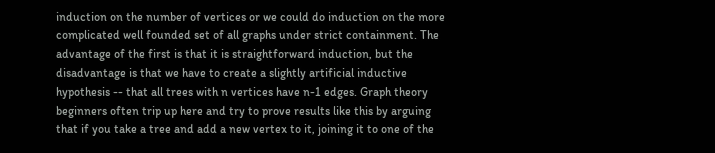induction on the number of vertices or we could do induction on the more complicated well founded set of all graphs under strict containment. The advantage of the first is that it is straightforward induction, but the disadvantage is that we have to create a slightly artificial inductive hypothesis -- that all trees with n vertices have n-1 edges. Graph theory beginners often trip up here and try to prove results like this by arguing that if you take a tree and add a new vertex to it, joining it to one of the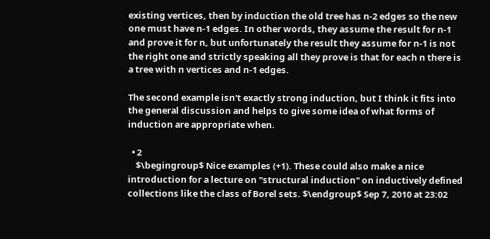existing vertices, then by induction the old tree has n-2 edges so the new one must have n-1 edges. In other words, they assume the result for n-1 and prove it for n, but unfortunately the result they assume for n-1 is not the right one and strictly speaking all they prove is that for each n there is a tree with n vertices and n-1 edges.

The second example isn't exactly strong induction, but I think it fits into the general discussion and helps to give some idea of what forms of induction are appropriate when.

  • 2
    $\begingroup$ Nice examples (+1). These could also make a nice introduction for a lecture on "structural induction" on inductively defined collections like the class of Borel sets. $\endgroup$ Sep 7, 2010 at 23:02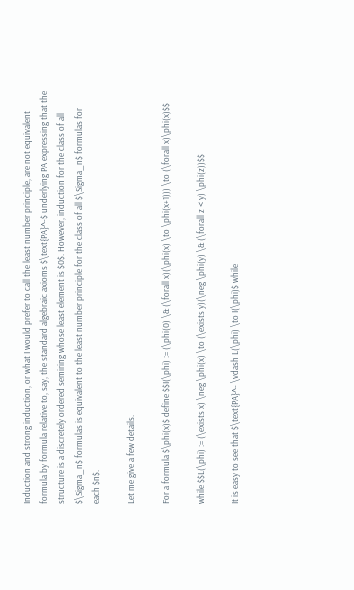Induction and strong induction, or what I would prefer to call the least number principle, are not equivalent formula by formula relative to, say, the standard algebraic axioms $\text{PA}^-$ underlying PA expressing that the structure is a discretely ordered semiring whose least element is $0$. However, induction for the class of all $\Sigma_n$ formulas is equivalent to the least number principle for the class of all $\Sigma_n$ formulas for each $n$.

Let me give a few details.

For a formula $\phi(x)$ define $$I(\phi) := (\phi(0) \& (\forall x)(\phi(x) \to \phi(x+1))) \to (\forall x)\phi(x)$$

while $$L(\phi) := (\exists x) \neg \phi(x) \to (\exists y)(\neg \phi(y) \& (\forall z < y) \phi(z))$$

It is easy to see that $\text{PA}^- \vdash L(\phi) \to I(\phi)$ while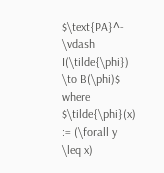$\text{PA}^- \vdash I(\tilde{\phi}) \to B(\phi)$ where $\tilde{\phi}(x) := (\forall y \leq x)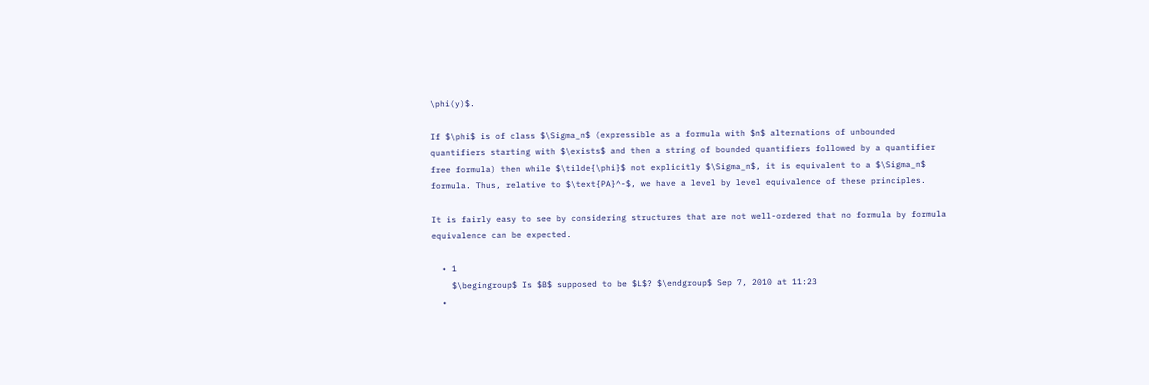\phi(y)$.

If $\phi$ is of class $\Sigma_n$ (expressible as a formula with $n$ alternations of unbounded quantifiers starting with $\exists$ and then a string of bounded quantifiers followed by a quantifier free formula) then while $\tilde{\phi}$ not explicitly $\Sigma_n$, it is equivalent to a $\Sigma_n$ formula. Thus, relative to $\text{PA}^-$, we have a level by level equivalence of these principles.

It is fairly easy to see by considering structures that are not well-ordered that no formula by formula equivalence can be expected.

  • 1
    $\begingroup$ Is $B$ supposed to be $L$? $\endgroup$ Sep 7, 2010 at 11:23
  •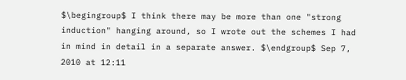$\begingroup$ I think there may be more than one "strong induction" hanging around, so I wrote out the schemes I had in mind in detail in a separate answer. $\endgroup$ Sep 7, 2010 at 12:11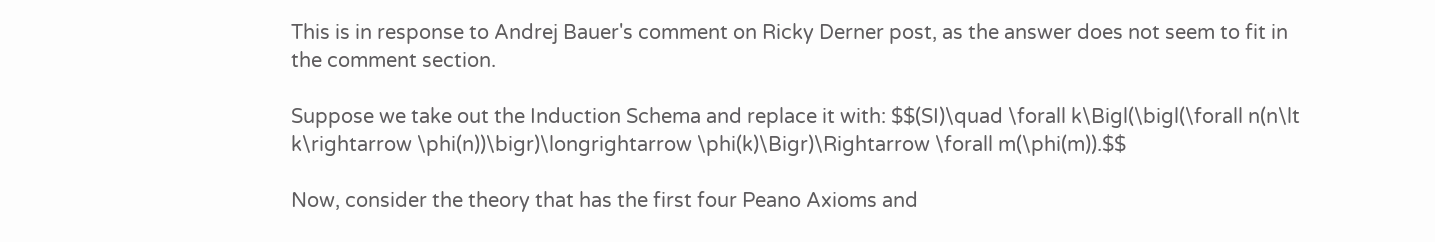This is in response to Andrej Bauer's comment on Ricky Derner post, as the answer does not seem to fit in the comment section.

Suppose we take out the Induction Schema and replace it with: $$(SI)\quad \forall k\Bigl(\bigl(\forall n(n\lt k\rightarrow \phi(n))\bigr)\longrightarrow \phi(k)\Bigr)\Rightarrow \forall m(\phi(m)).$$

Now, consider the theory that has the first four Peano Axioms and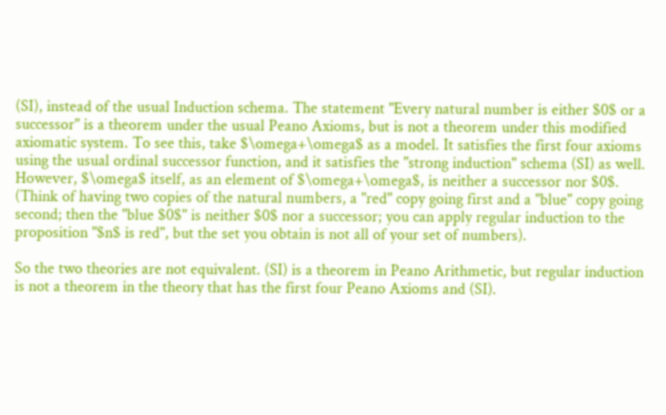(SI), instead of the usual Induction schema. The statement "Every natural number is either $0$ or a successor" is a theorem under the usual Peano Axioms, but is not a theorem under this modified axiomatic system. To see this, take $\omega+\omega$ as a model. It satisfies the first four axioms using the usual ordinal successor function, and it satisfies the "strong induction" schema (SI) as well. However, $\omega$ itself, as an element of $\omega+\omega$, is neither a successor nor $0$. (Think of having two copies of the natural numbers, a "red" copy going first and a "blue" copy going second; then the "blue $0$" is neither $0$ nor a successor; you can apply regular induction to the proposition "$n$ is red", but the set you obtain is not all of your set of numbers).

So the two theories are not equivalent. (SI) is a theorem in Peano Arithmetic, but regular induction is not a theorem in the theory that has the first four Peano Axioms and (SI).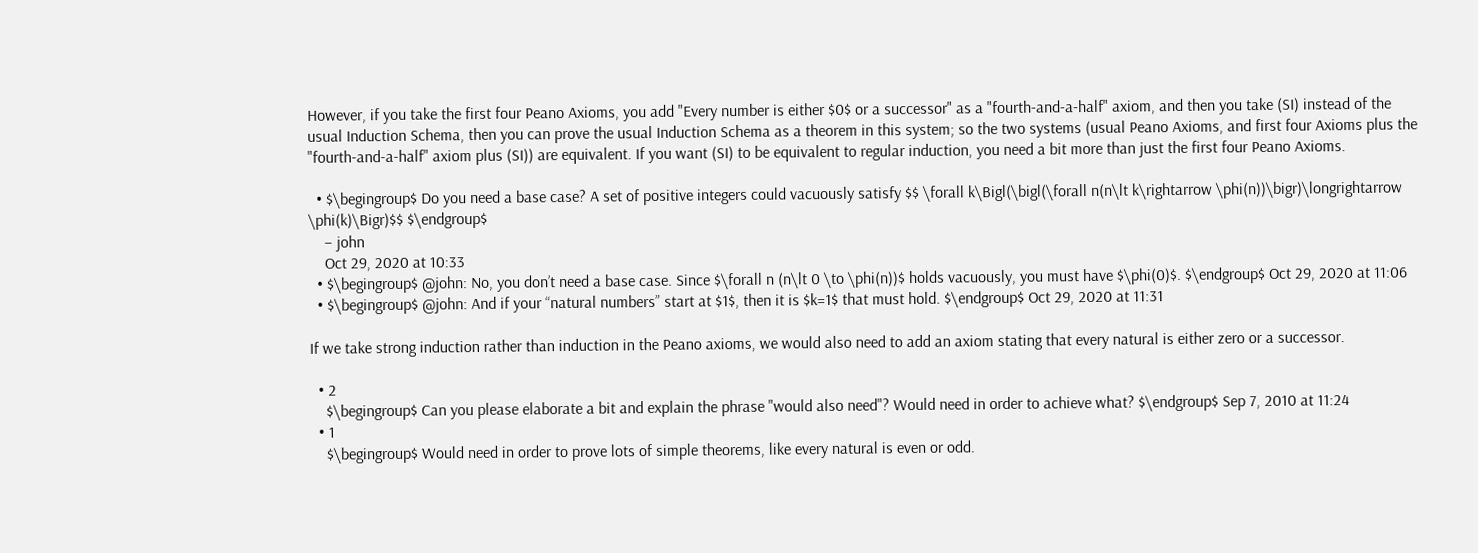However, if you take the first four Peano Axioms, you add "Every number is either $0$ or a successor" as a "fourth-and-a-half" axiom, and then you take (SI) instead of the usual Induction Schema, then you can prove the usual Induction Schema as a theorem in this system; so the two systems (usual Peano Axioms, and first four Axioms plus the "fourth-and-a-half" axiom plus (SI)) are equivalent. If you want (SI) to be equivalent to regular induction, you need a bit more than just the first four Peano Axioms.

  • $\begingroup$ Do you need a base case? A set of positive integers could vacuously satisfy $$ \forall k\Bigl(\bigl(\forall n(n\lt k\rightarrow \phi(n))\bigr)\longrightarrow \phi(k)\Bigr)$$ $\endgroup$
    – john
    Oct 29, 2020 at 10:33
  • $\begingroup$ @john: No, you don’t need a base case. Since $\forall n (n\lt 0 \to \phi(n))$ holds vacuously, you must have $\phi(0)$. $\endgroup$ Oct 29, 2020 at 11:06
  • $\begingroup$ @john: And if your “natural numbers” start at $1$, then it is $k=1$ that must hold. $\endgroup$ Oct 29, 2020 at 11:31

If we take strong induction rather than induction in the Peano axioms, we would also need to add an axiom stating that every natural is either zero or a successor.

  • 2
    $\begingroup$ Can you please elaborate a bit and explain the phrase "would also need"? Would need in order to achieve what? $\endgroup$ Sep 7, 2010 at 11:24
  • 1
    $\begingroup$ Would need in order to prove lots of simple theorems, like every natural is even or odd.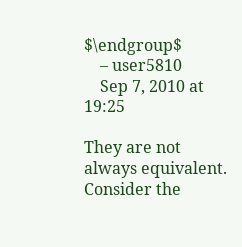$\endgroup$
    – user5810
    Sep 7, 2010 at 19:25

They are not always equivalent. Consider the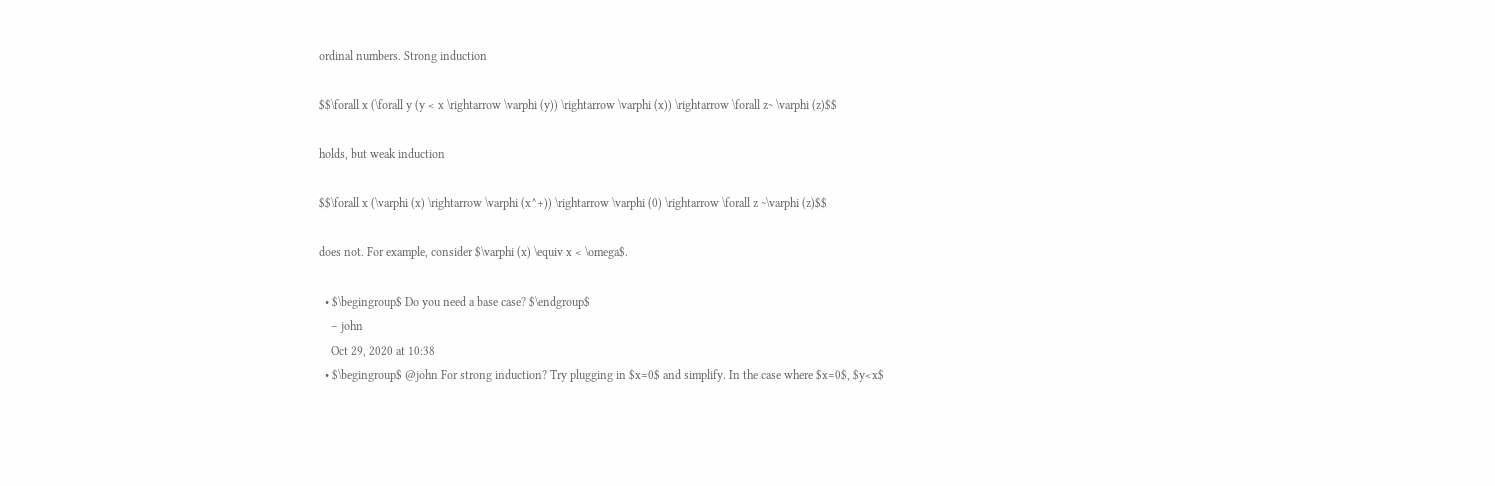ordinal numbers. Strong induction

$$\forall x (\forall y (y < x \rightarrow \varphi (y)) \rightarrow \varphi (x)) \rightarrow \forall z~ \varphi (z)$$

holds, but weak induction

$$\forall x (\varphi (x) \rightarrow \varphi (x^+)) \rightarrow \varphi (0) \rightarrow \forall z ~\varphi (z)$$

does not. For example, consider $\varphi (x) \equiv x < \omega$.

  • $\begingroup$ Do you need a base case? $\endgroup$
    – john
    Oct 29, 2020 at 10:38
  • $\begingroup$ @john For strong induction? Try plugging in $x=0$ and simplify. In the case where $x=0$, $y<x$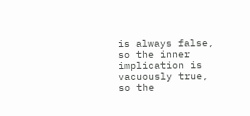is always false, so the inner implication is vacuously true, so the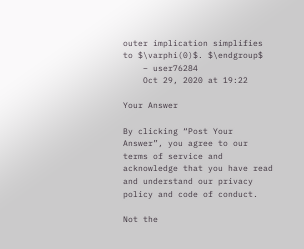outer implication simplifies to $\varphi(0)$. $\endgroup$
    – user76284
    Oct 29, 2020 at 19:22

Your Answer

By clicking “Post Your Answer”, you agree to our terms of service and acknowledge that you have read and understand our privacy policy and code of conduct.

Not the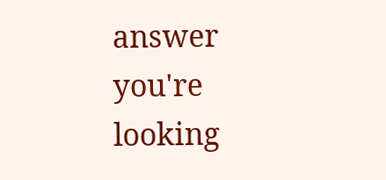answer you're looking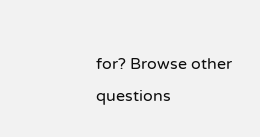for? Browse other questions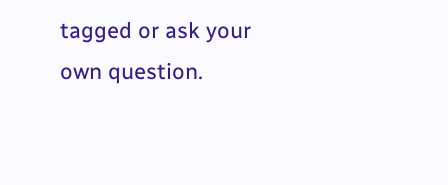tagged or ask your own question.